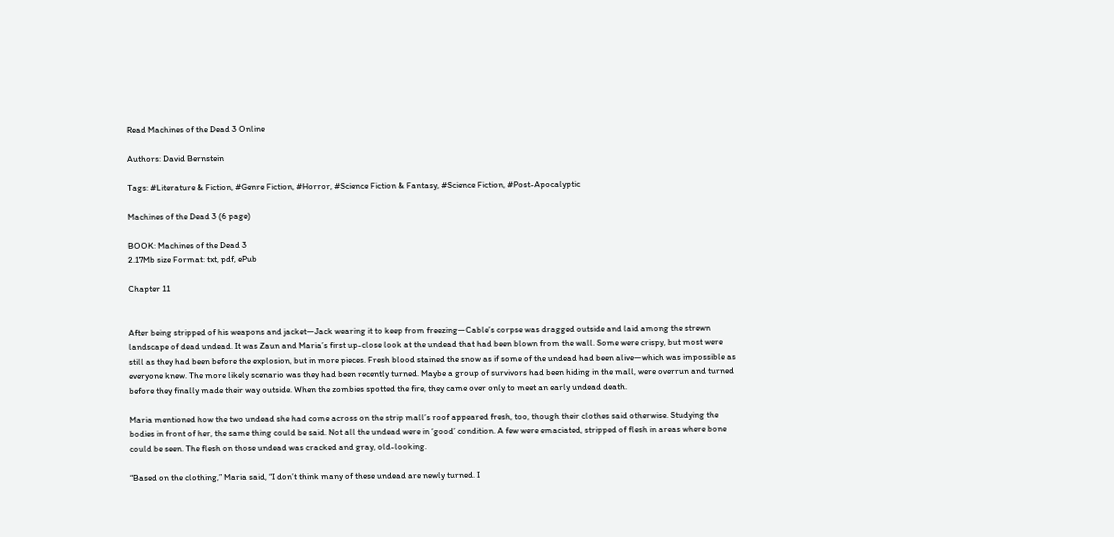Read Machines of the Dead 3 Online

Authors: David Bernstein

Tags: #Literature & Fiction, #Genre Fiction, #Horror, #Science Fiction & Fantasy, #Science Fiction, #Post-Apocalyptic

Machines of the Dead 3 (6 page)

BOOK: Machines of the Dead 3
2.17Mb size Format: txt, pdf, ePub

Chapter 11


After being stripped of his weapons and jacket—Jack wearing it to keep from freezing—Cable’s corpse was dragged outside and laid among the strewn landscape of dead undead. It was Zaun and Maria’s first up-close look at the undead that had been blown from the wall. Some were crispy, but most were still as they had been before the explosion, but in more pieces. Fresh blood stained the snow as if some of the undead had been alive—which was impossible as everyone knew. The more likely scenario was they had been recently turned. Maybe a group of survivors had been hiding in the mall, were overrun and turned before they finally made their way outside. When the zombies spotted the fire, they came over only to meet an early undead death.

Maria mentioned how the two undead she had come across on the strip mall’s roof appeared fresh, too, though their clothes said otherwise. Studying the bodies in front of her, the same thing could be said. Not all the undead were in ‘good’ condition. A few were emaciated, stripped of flesh in areas where bone could be seen. The flesh on those undead was cracked and gray, old-looking.

“Based on the clothing,” Maria said, “I don’t think many of these undead are newly turned. I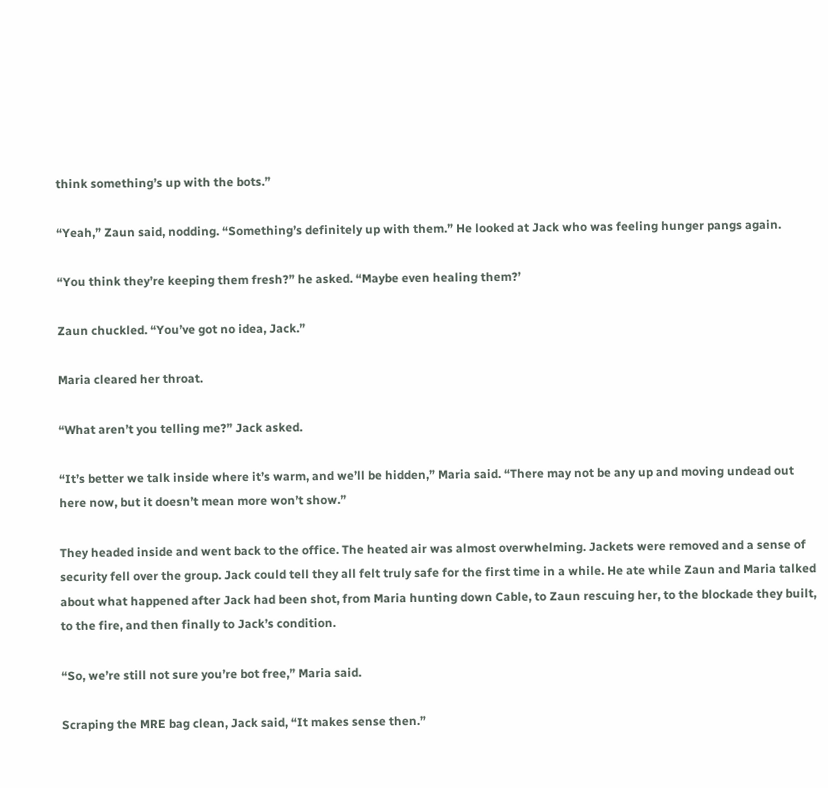think something’s up with the bots.”

“Yeah,” Zaun said, nodding. “Something’s definitely up with them.” He looked at Jack who was feeling hunger pangs again.

“You think they’re keeping them fresh?” he asked. “Maybe even healing them?’

Zaun chuckled. “You’ve got no idea, Jack.”

Maria cleared her throat.

“What aren’t you telling me?” Jack asked.

“It’s better we talk inside where it’s warm, and we’ll be hidden,” Maria said. “There may not be any up and moving undead out here now, but it doesn’t mean more won’t show.”

They headed inside and went back to the office. The heated air was almost overwhelming. Jackets were removed and a sense of security fell over the group. Jack could tell they all felt truly safe for the first time in a while. He ate while Zaun and Maria talked about what happened after Jack had been shot, from Maria hunting down Cable, to Zaun rescuing her, to the blockade they built, to the fire, and then finally to Jack’s condition.

“So, we’re still not sure you’re bot free,” Maria said.

Scraping the MRE bag clean, Jack said, “It makes sense then.”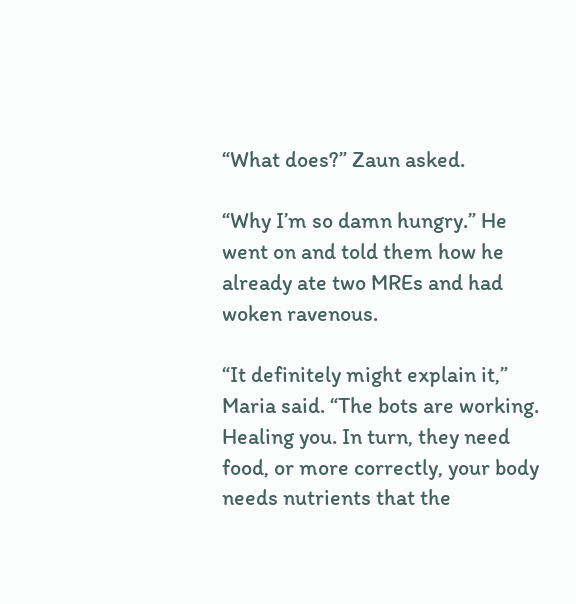“What does?” Zaun asked.

“Why I’m so damn hungry.” He went on and told them how he already ate two MREs and had woken ravenous.

“It definitely might explain it,” Maria said. “The bots are working. Healing you. In turn, they need food, or more correctly, your body needs nutrients that the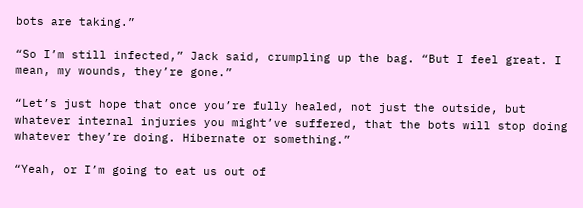bots are taking.”

“So I’m still infected,” Jack said, crumpling up the bag. “But I feel great. I mean, my wounds, they’re gone.”

“Let’s just hope that once you’re fully healed, not just the outside, but whatever internal injuries you might’ve suffered, that the bots will stop doing whatever they’re doing. Hibernate or something.”

“Yeah, or I’m going to eat us out of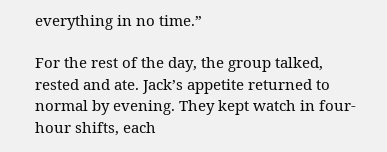everything in no time.”

For the rest of the day, the group talked, rested and ate. Jack’s appetite returned to normal by evening. They kept watch in four-hour shifts, each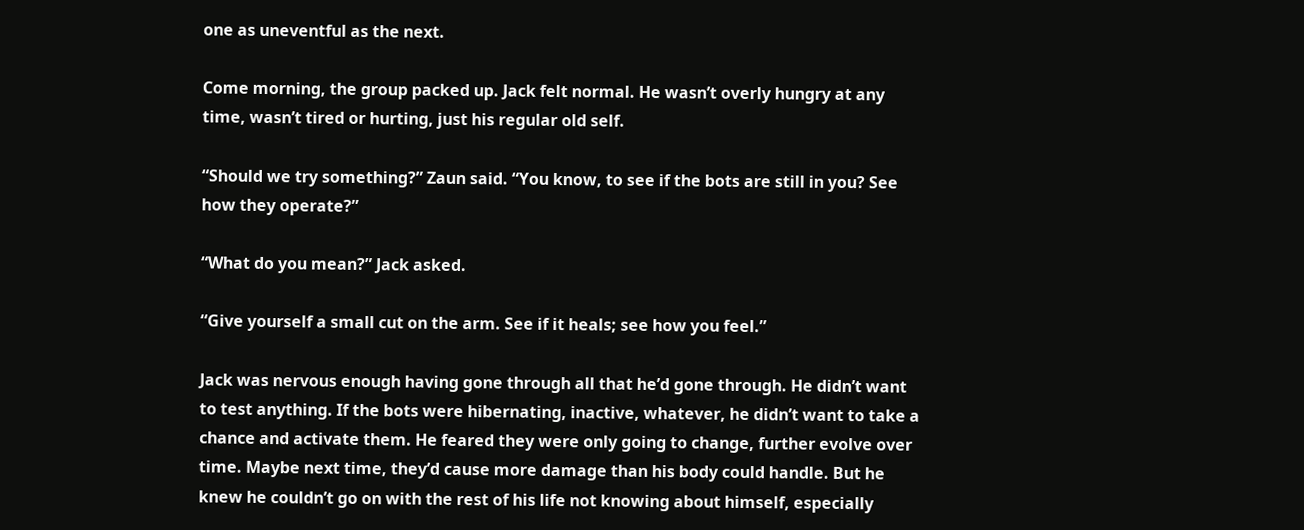one as uneventful as the next.

Come morning, the group packed up. Jack felt normal. He wasn’t overly hungry at any time, wasn’t tired or hurting, just his regular old self.

“Should we try something?” Zaun said. “You know, to see if the bots are still in you? See how they operate?”

“What do you mean?” Jack asked.

“Give yourself a small cut on the arm. See if it heals; see how you feel.”

Jack was nervous enough having gone through all that he’d gone through. He didn’t want to test anything. If the bots were hibernating, inactive, whatever, he didn’t want to take a chance and activate them. He feared they were only going to change, further evolve over time. Maybe next time, they’d cause more damage than his body could handle. But he knew he couldn’t go on with the rest of his life not knowing about himself, especially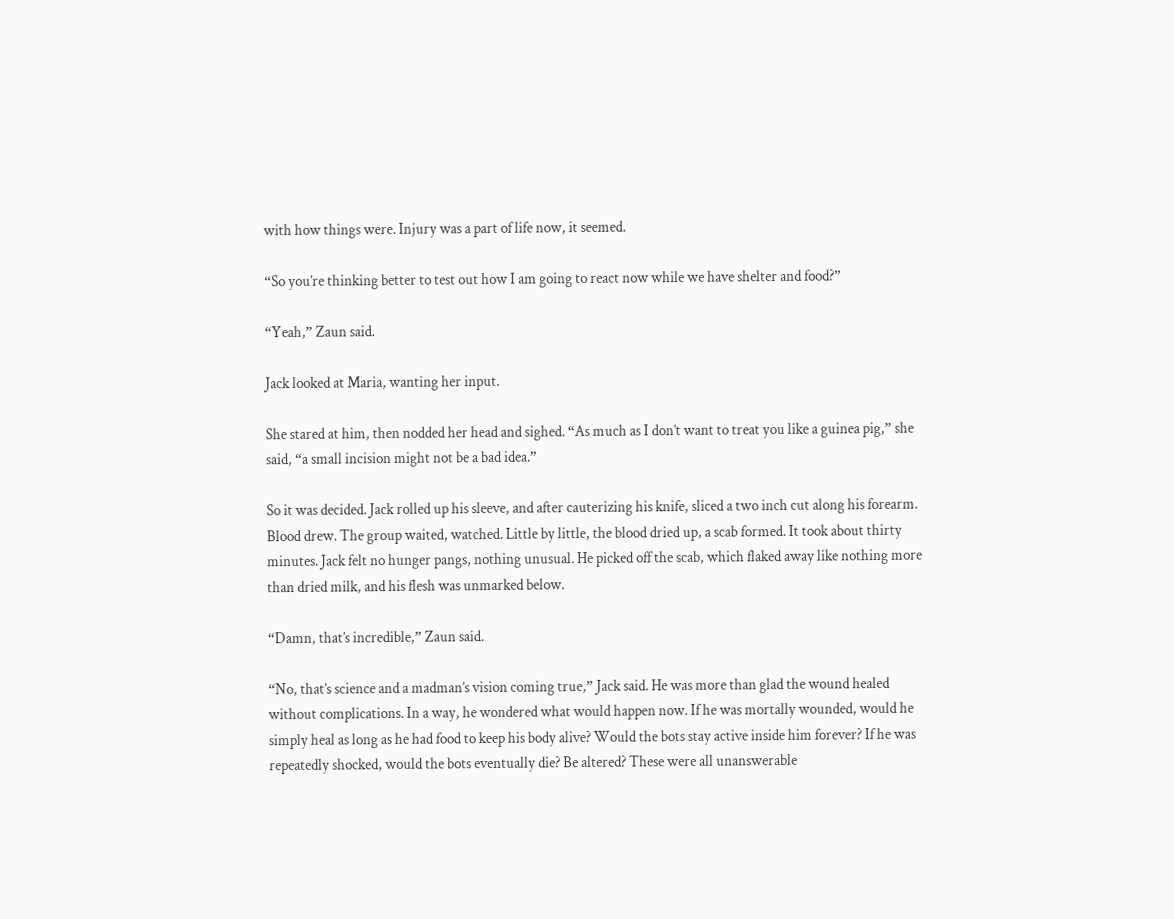with how things were. Injury was a part of life now, it seemed.

“So you’re thinking better to test out how I am going to react now while we have shelter and food?”

“Yeah,” Zaun said.

Jack looked at Maria, wanting her input.

She stared at him, then nodded her head and sighed. “As much as I don’t want to treat you like a guinea pig,” she said, “a small incision might not be a bad idea.”

So it was decided. Jack rolled up his sleeve, and after cauterizing his knife, sliced a two inch cut along his forearm. Blood drew. The group waited, watched. Little by little, the blood dried up, a scab formed. It took about thirty minutes. Jack felt no hunger pangs, nothing unusual. He picked off the scab, which flaked away like nothing more than dried milk, and his flesh was unmarked below.

“Damn, that’s incredible,” Zaun said.

“No, that’s science and a madman’s vision coming true,” Jack said. He was more than glad the wound healed without complications. In a way, he wondered what would happen now. If he was mortally wounded, would he simply heal as long as he had food to keep his body alive? Would the bots stay active inside him forever? If he was repeatedly shocked, would the bots eventually die? Be altered? These were all unanswerable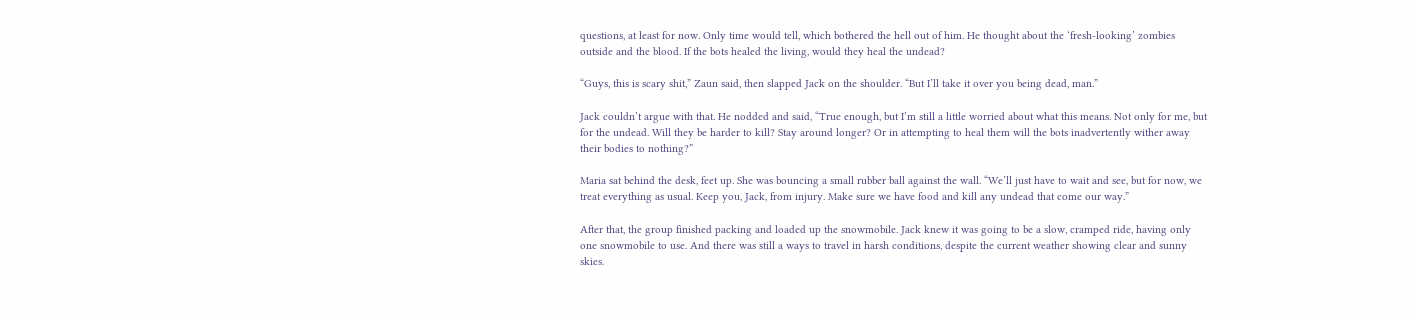questions, at least for now. Only time would tell, which bothered the hell out of him. He thought about the ‘fresh-looking’ zombies outside and the blood. If the bots healed the living, would they heal the undead?

“Guys, this is scary shit,” Zaun said, then slapped Jack on the shoulder. “But I’ll take it over you being dead, man.”

Jack couldn’t argue with that. He nodded and said, “True enough, but I’m still a little worried about what this means. Not only for me, but for the undead. Will they be harder to kill? Stay around longer? Or in attempting to heal them will the bots inadvertently wither away their bodies to nothing?”

Maria sat behind the desk, feet up. She was bouncing a small rubber ball against the wall. “We’ll just have to wait and see, but for now, we treat everything as usual. Keep you, Jack, from injury. Make sure we have food and kill any undead that come our way.”

After that, the group finished packing and loaded up the snowmobile. Jack knew it was going to be a slow, cramped ride, having only one snowmobile to use. And there was still a ways to travel in harsh conditions, despite the current weather showing clear and sunny skies.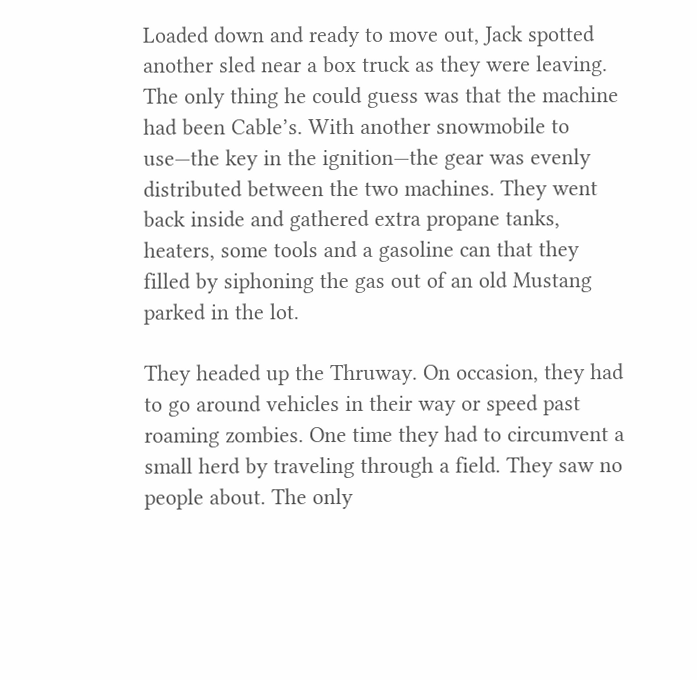Loaded down and ready to move out, Jack spotted another sled near a box truck as they were leaving. The only thing he could guess was that the machine had been Cable’s. With another snowmobile to use—the key in the ignition—the gear was evenly distributed between the two machines. They went back inside and gathered extra propane tanks, heaters, some tools and a gasoline can that they filled by siphoning the gas out of an old Mustang parked in the lot.

They headed up the Thruway. On occasion, they had to go around vehicles in their way or speed past roaming zombies. One time they had to circumvent a small herd by traveling through a field. They saw no people about. The only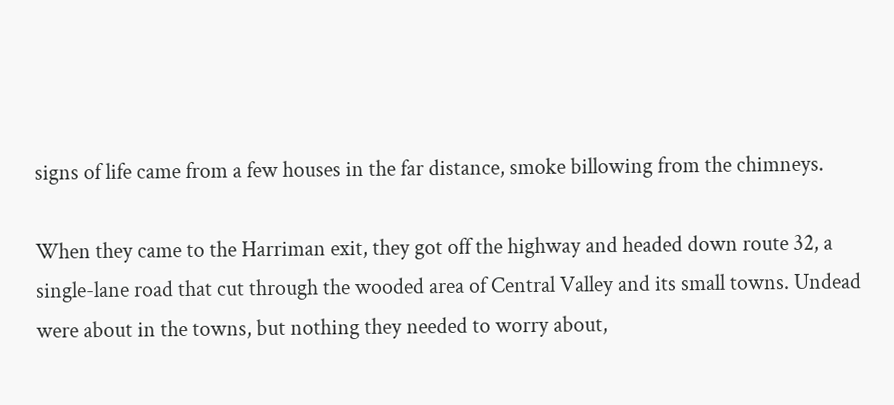signs of life came from a few houses in the far distance, smoke billowing from the chimneys.

When they came to the Harriman exit, they got off the highway and headed down route 32, a single-lane road that cut through the wooded area of Central Valley and its small towns. Undead were about in the towns, but nothing they needed to worry about,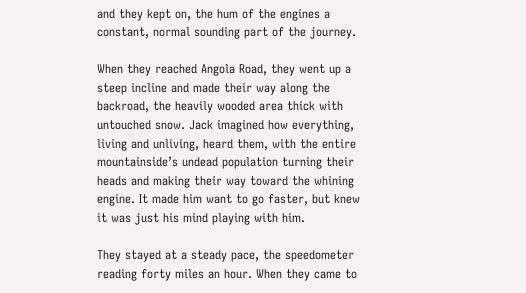and they kept on, the hum of the engines a constant, normal sounding part of the journey.

When they reached Angola Road, they went up a steep incline and made their way along the backroad, the heavily wooded area thick with untouched snow. Jack imagined how everything, living and unliving, heard them, with the entire mountainside’s undead population turning their heads and making their way toward the whining engine. It made him want to go faster, but knew it was just his mind playing with him.

They stayed at a steady pace, the speedometer reading forty miles an hour. When they came to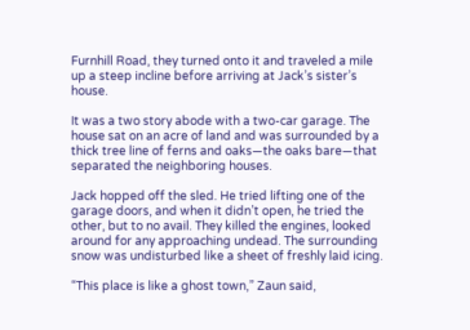Furnhill Road, they turned onto it and traveled a mile up a steep incline before arriving at Jack’s sister’s house.

It was a two story abode with a two-car garage. The house sat on an acre of land and was surrounded by a thick tree line of ferns and oaks—the oaks bare—that separated the neighboring houses.

Jack hopped off the sled. He tried lifting one of the garage doors, and when it didn’t open, he tried the other, but to no avail. They killed the engines, looked around for any approaching undead. The surrounding snow was undisturbed like a sheet of freshly laid icing.

“This place is like a ghost town,” Zaun said,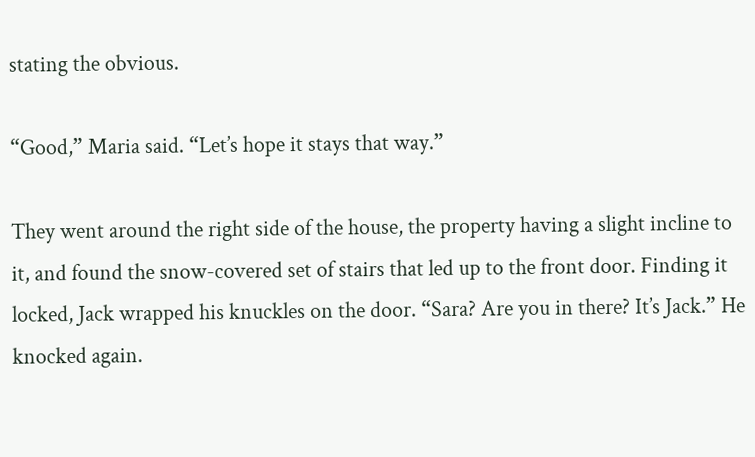stating the obvious.

“Good,” Maria said. “Let’s hope it stays that way.”

They went around the right side of the house, the property having a slight incline to it, and found the snow-covered set of stairs that led up to the front door. Finding it locked, Jack wrapped his knuckles on the door. “Sara? Are you in there? It’s Jack.” He knocked again.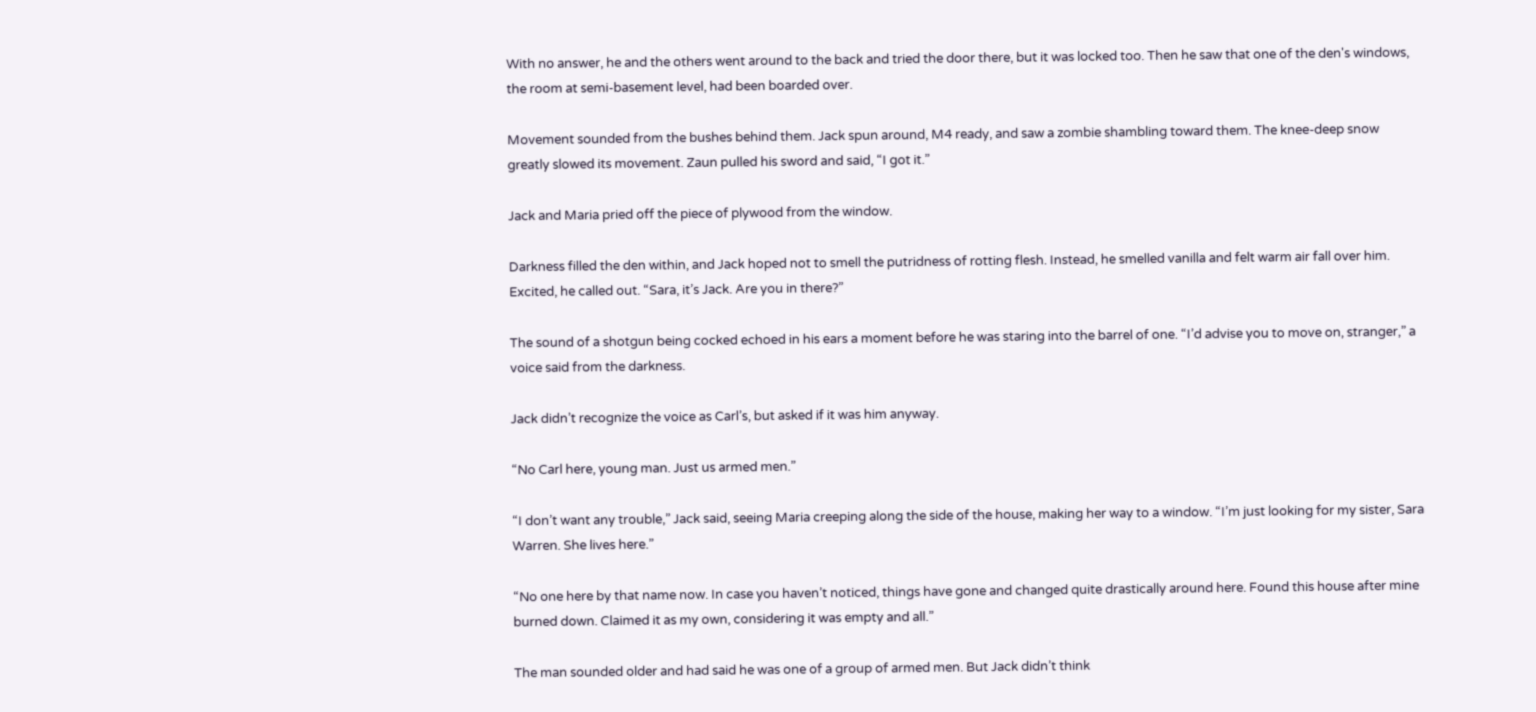With no answer, he and the others went around to the back and tried the door there, but it was locked too. Then he saw that one of the den's windows, the room at semi-basement level, had been boarded over.

Movement sounded from the bushes behind them. Jack spun around, M4 ready, and saw a zombie shambling toward them. The knee-deep snow greatly slowed its movement. Zaun pulled his sword and said, “I got it.”

Jack and Maria pried off the piece of plywood from the window.

Darkness filled the den within, and Jack hoped not to smell the putridness of rotting flesh. Instead, he smelled vanilla and felt warm air fall over him. Excited, he called out. “Sara, it’s Jack. Are you in there?”

The sound of a shotgun being cocked echoed in his ears a moment before he was staring into the barrel of one. “I’d advise you to move on, stranger,” a voice said from the darkness.

Jack didn’t recognize the voice as Carl’s, but asked if it was him anyway.

“No Carl here, young man. Just us armed men.”

“I don’t want any trouble,” Jack said, seeing Maria creeping along the side of the house, making her way to a window. “I’m just looking for my sister, Sara Warren. She lives here.”

“No one here by that name now. In case you haven’t noticed, things have gone and changed quite drastically around here. Found this house after mine burned down. Claimed it as my own, considering it was empty and all.”

The man sounded older and had said he was one of a group of armed men. But Jack didn’t think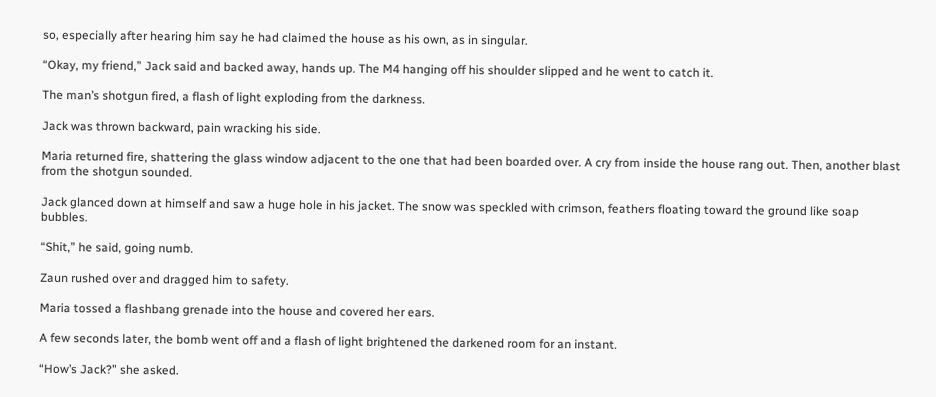so, especially after hearing him say he had claimed the house as his own, as in singular.

“Okay, my friend,” Jack said and backed away, hands up. The M4 hanging off his shoulder slipped and he went to catch it.

The man’s shotgun fired, a flash of light exploding from the darkness.

Jack was thrown backward, pain wracking his side.

Maria returned fire, shattering the glass window adjacent to the one that had been boarded over. A cry from inside the house rang out. Then, another blast from the shotgun sounded.

Jack glanced down at himself and saw a huge hole in his jacket. The snow was speckled with crimson, feathers floating toward the ground like soap bubbles.

“Shit,” he said, going numb.

Zaun rushed over and dragged him to safety.

Maria tossed a flashbang grenade into the house and covered her ears.

A few seconds later, the bomb went off and a flash of light brightened the darkened room for an instant.

“How’s Jack?” she asked.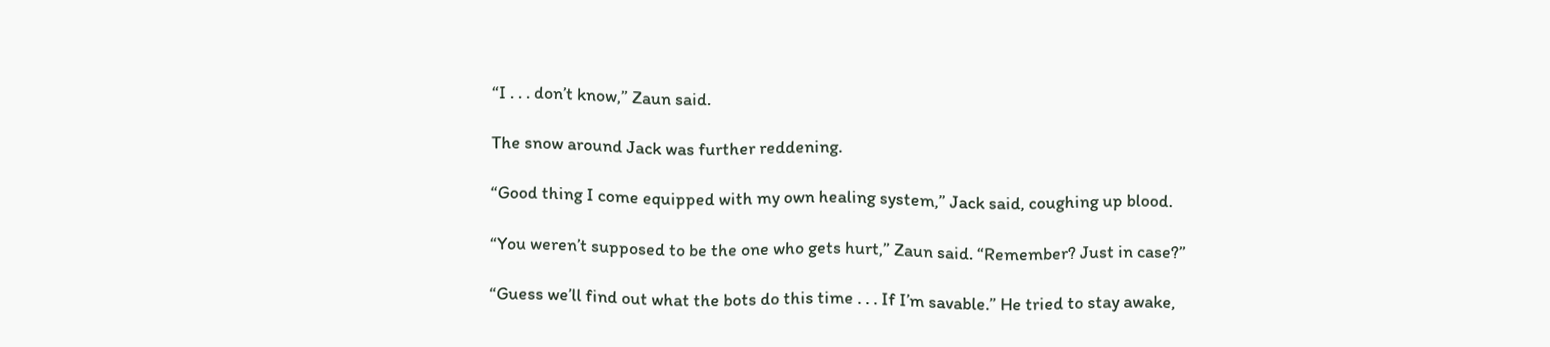“I . . . don’t know,” Zaun said.

The snow around Jack was further reddening.

“Good thing I come equipped with my own healing system,” Jack said, coughing up blood.

“You weren’t supposed to be the one who gets hurt,” Zaun said. “Remember? Just in case?”

“Guess we’ll find out what the bots do this time . . . If I’m savable.” He tried to stay awake,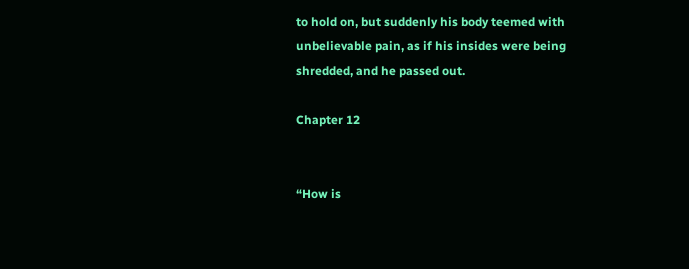to hold on, but suddenly his body teemed with unbelievable pain, as if his insides were being shredded, and he passed out.

Chapter 12


“How is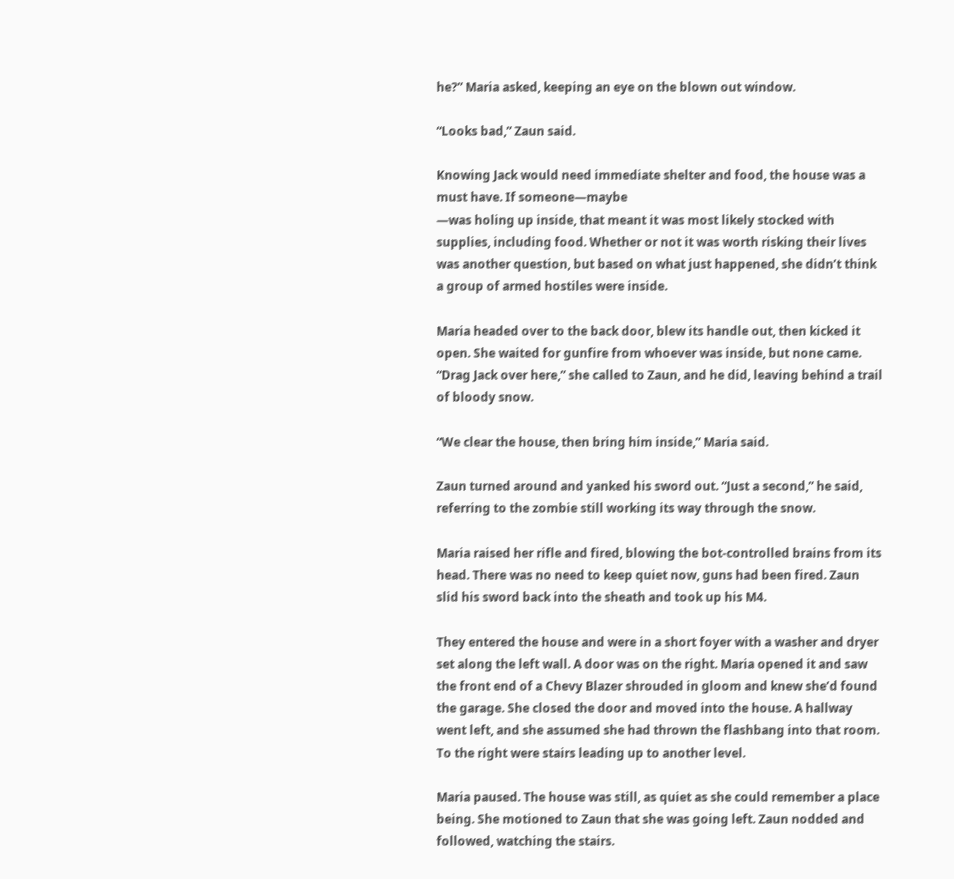he?” Maria asked, keeping an eye on the blown out window.

“Looks bad,” Zaun said.

Knowing Jack would need immediate shelter and food, the house was a must have. If someone—maybe
—was holing up inside, that meant it was most likely stocked with supplies, including food. Whether or not it was worth risking their lives was another question, but based on what just happened, she didn’t think a group of armed hostiles were inside.

Maria headed over to the back door, blew its handle out, then kicked it open. She waited for gunfire from whoever was inside, but none came. “Drag Jack over here,” she called to Zaun, and he did, leaving behind a trail of bloody snow.

“We clear the house, then bring him inside,” Maria said.

Zaun turned around and yanked his sword out. “Just a second,” he said, referring to the zombie still working its way through the snow.

Maria raised her rifle and fired, blowing the bot-controlled brains from its head. There was no need to keep quiet now, guns had been fired. Zaun slid his sword back into the sheath and took up his M4.

They entered the house and were in a short foyer with a washer and dryer set along the left wall. A door was on the right. Maria opened it and saw the front end of a Chevy Blazer shrouded in gloom and knew she’d found the garage. She closed the door and moved into the house. A hallway went left, and she assumed she had thrown the flashbang into that room. To the right were stairs leading up to another level.

Maria paused. The house was still, as quiet as she could remember a place being. She motioned to Zaun that she was going left. Zaun nodded and followed, watching the stairs.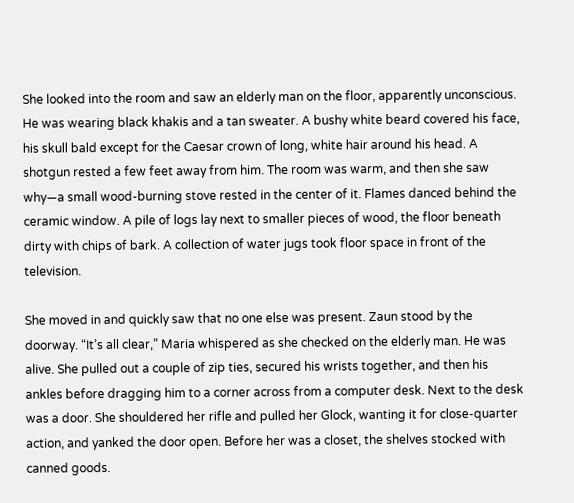She looked into the room and saw an elderly man on the floor, apparently unconscious. He was wearing black khakis and a tan sweater. A bushy white beard covered his face, his skull bald except for the Caesar crown of long, white hair around his head. A shotgun rested a few feet away from him. The room was warm, and then she saw why—a small wood-burning stove rested in the center of it. Flames danced behind the ceramic window. A pile of logs lay next to smaller pieces of wood, the floor beneath dirty with chips of bark. A collection of water jugs took floor space in front of the television.

She moved in and quickly saw that no one else was present. Zaun stood by the doorway. “It’s all clear,” Maria whispered as she checked on the elderly man. He was alive. She pulled out a couple of zip ties, secured his wrists together, and then his ankles before dragging him to a corner across from a computer desk. Next to the desk was a door. She shouldered her rifle and pulled her Glock, wanting it for close-quarter action, and yanked the door open. Before her was a closet, the shelves stocked with canned goods.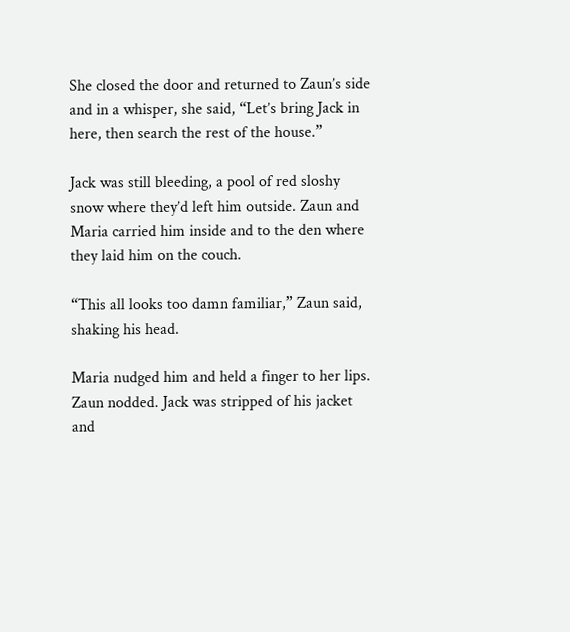She closed the door and returned to Zaun’s side and in a whisper, she said, “Let’s bring Jack in here, then search the rest of the house.”

Jack was still bleeding, a pool of red sloshy snow where they’d left him outside. Zaun and Maria carried him inside and to the den where they laid him on the couch.

“This all looks too damn familiar,” Zaun said, shaking his head.

Maria nudged him and held a finger to her lips. Zaun nodded. Jack was stripped of his jacket and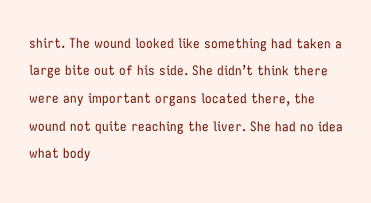shirt. The wound looked like something had taken a large bite out of his side. She didn’t think there were any important organs located there, the wound not quite reaching the liver. She had no idea what body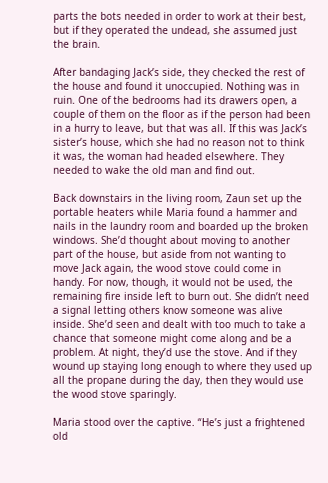parts the bots needed in order to work at their best, but if they operated the undead, she assumed just the brain.

After bandaging Jack’s side, they checked the rest of the house and found it unoccupied. Nothing was in ruin. One of the bedrooms had its drawers open, a couple of them on the floor as if the person had been in a hurry to leave, but that was all. If this was Jack’s sister’s house, which she had no reason not to think it was, the woman had headed elsewhere. They needed to wake the old man and find out.

Back downstairs in the living room, Zaun set up the portable heaters while Maria found a hammer and nails in the laundry room and boarded up the broken windows. She’d thought about moving to another part of the house, but aside from not wanting to move Jack again, the wood stove could come in handy. For now, though, it would not be used, the remaining fire inside left to burn out. She didn’t need a signal letting others know someone was alive inside. She’d seen and dealt with too much to take a chance that someone might come along and be a problem. At night, they’d use the stove. And if they wound up staying long enough to where they used up all the propane during the day, then they would use the wood stove sparingly.

Maria stood over the captive. “He’s just a frightened old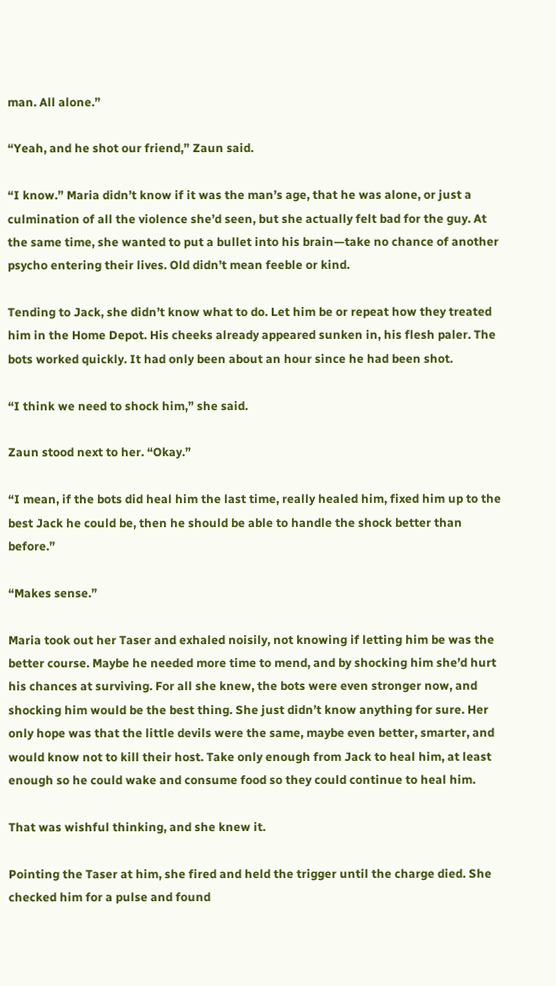man. All alone.”

“Yeah, and he shot our friend,” Zaun said.

“I know.” Maria didn’t know if it was the man’s age, that he was alone, or just a culmination of all the violence she’d seen, but she actually felt bad for the guy. At the same time, she wanted to put a bullet into his brain—take no chance of another psycho entering their lives. Old didn’t mean feeble or kind.

Tending to Jack, she didn’t know what to do. Let him be or repeat how they treated him in the Home Depot. His cheeks already appeared sunken in, his flesh paler. The bots worked quickly. It had only been about an hour since he had been shot.

“I think we need to shock him,” she said.

Zaun stood next to her. “Okay.”

“I mean, if the bots did heal him the last time, really healed him, fixed him up to the best Jack he could be, then he should be able to handle the shock better than before.”

“Makes sense.”

Maria took out her Taser and exhaled noisily, not knowing if letting him be was the better course. Maybe he needed more time to mend, and by shocking him she’d hurt his chances at surviving. For all she knew, the bots were even stronger now, and shocking him would be the best thing. She just didn’t know anything for sure. Her only hope was that the little devils were the same, maybe even better, smarter, and would know not to kill their host. Take only enough from Jack to heal him, at least enough so he could wake and consume food so they could continue to heal him.

That was wishful thinking, and she knew it.

Pointing the Taser at him, she fired and held the trigger until the charge died. She checked him for a pulse and found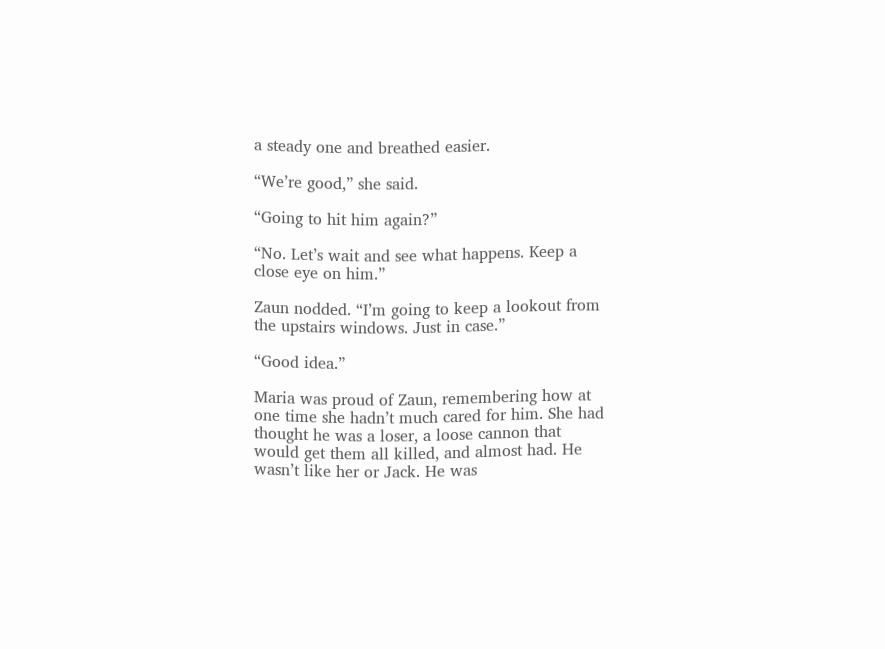a steady one and breathed easier.

“We’re good,” she said.

“Going to hit him again?”

“No. Let’s wait and see what happens. Keep a close eye on him.”

Zaun nodded. “I’m going to keep a lookout from the upstairs windows. Just in case.”

“Good idea.”

Maria was proud of Zaun, remembering how at one time she hadn’t much cared for him. She had thought he was a loser, a loose cannon that would get them all killed, and almost had. He wasn’t like her or Jack. He was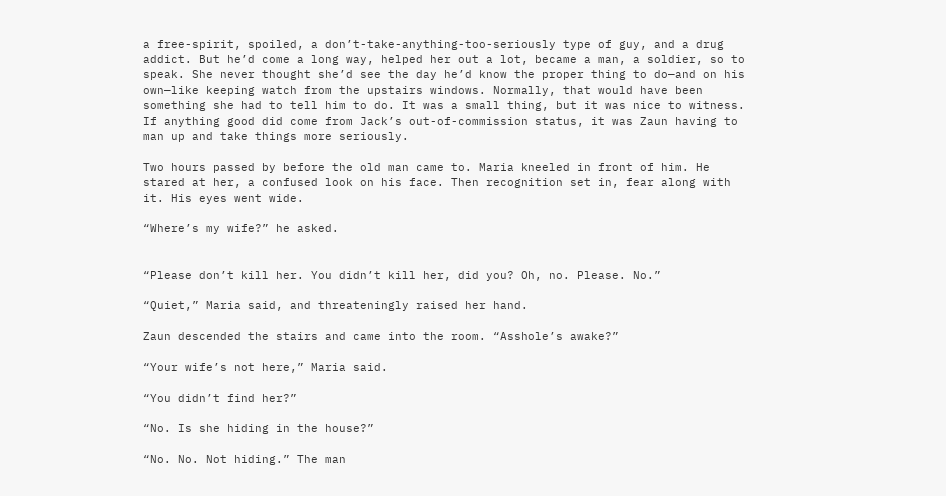a free-spirit, spoiled, a don’t-take-anything-too-seriously type of guy, and a drug addict. But he’d come a long way, helped her out a lot, became a man, a soldier, so to speak. She never thought she’d see the day he’d know the proper thing to do—and on his own—like keeping watch from the upstairs windows. Normally, that would have been something she had to tell him to do. It was a small thing, but it was nice to witness. If anything good did come from Jack’s out-of-commission status, it was Zaun having to man up and take things more seriously.

Two hours passed by before the old man came to. Maria kneeled in front of him. He stared at her, a confused look on his face. Then recognition set in, fear along with it. His eyes went wide.

“Where’s my wife?” he asked.


“Please don’t kill her. You didn’t kill her, did you? Oh, no. Please. No.”

“Quiet,” Maria said, and threateningly raised her hand.

Zaun descended the stairs and came into the room. “Asshole’s awake?”

“Your wife’s not here,” Maria said.

“You didn’t find her?”

“No. Is she hiding in the house?”

“No. No. Not hiding.” The man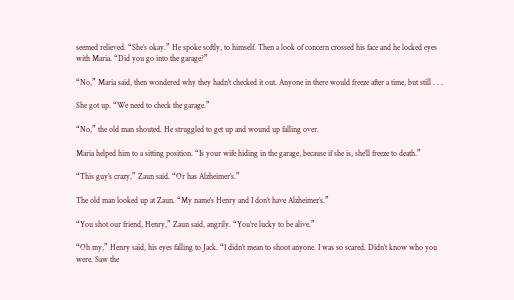seemed relieved. “She’s okay.” He spoke softly, to himself. Then a look of concern crossed his face and he locked eyes with Maria. “Did you go into the garage?”

“No,” Maria said, then wondered why they hadn’t checked it out. Anyone in there would freeze after a time, but still . . .

She got up. “We need to check the garage.”

“No,” the old man shouted. He struggled to get up and wound up falling over.

Maria helped him to a sitting position. “Is your wife hiding in the garage, because if she is, she’ll freeze to death.”

“This guy’s crazy,” Zaun said. “Or has Alzheimer’s.”

The old man looked up at Zaun. “My name’s Henry and I don’t have Alzheimer’s.”

“You shot our friend, Henry,” Zaun said, angrily. “You’re lucky to be alive.”

“Oh my,” Henry said, his eyes falling to Jack. “I didn’t mean to shoot anyone. I was so scared. Didn’t know who you were. Saw the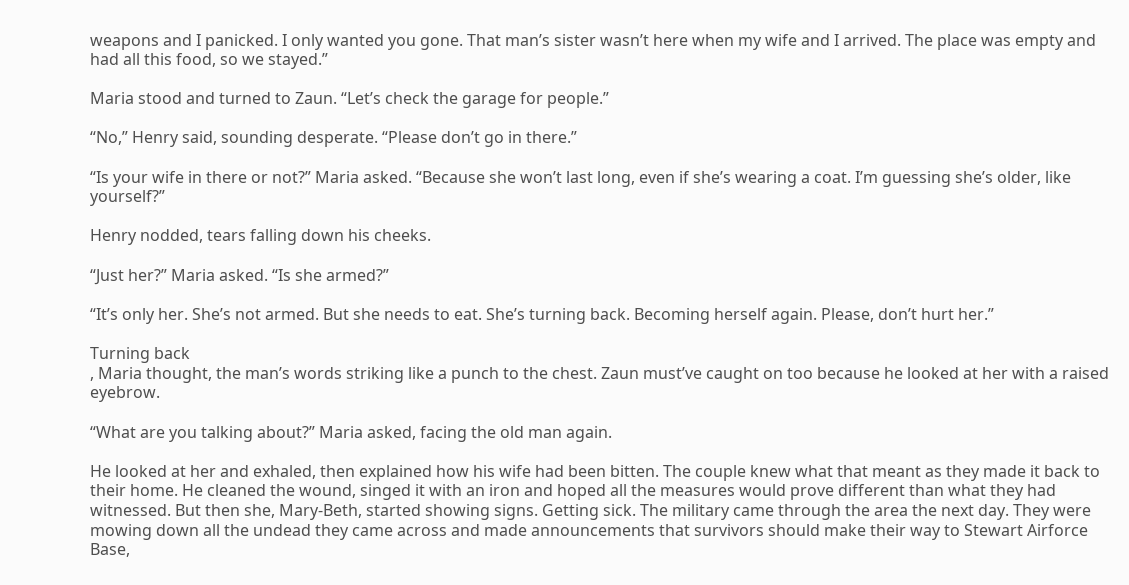weapons and I panicked. I only wanted you gone. That man’s sister wasn’t here when my wife and I arrived. The place was empty and had all this food, so we stayed.”

Maria stood and turned to Zaun. “Let’s check the garage for people.”

“No,” Henry said, sounding desperate. “Please don’t go in there.”

“Is your wife in there or not?” Maria asked. “Because she won’t last long, even if she’s wearing a coat. I’m guessing she’s older, like yourself?”

Henry nodded, tears falling down his cheeks.

“Just her?” Maria asked. “Is she armed?”

“It’s only her. She’s not armed. But she needs to eat. She’s turning back. Becoming herself again. Please, don’t hurt her.”

Turning back
, Maria thought, the man’s words striking like a punch to the chest. Zaun must’ve caught on too because he looked at her with a raised eyebrow.

“What are you talking about?” Maria asked, facing the old man again.

He looked at her and exhaled, then explained how his wife had been bitten. The couple knew what that meant as they made it back to their home. He cleaned the wound, singed it with an iron and hoped all the measures would prove different than what they had witnessed. But then she, Mary-Beth, started showing signs. Getting sick. The military came through the area the next day. They were mowing down all the undead they came across and made announcements that survivors should make their way to Stewart Airforce Base,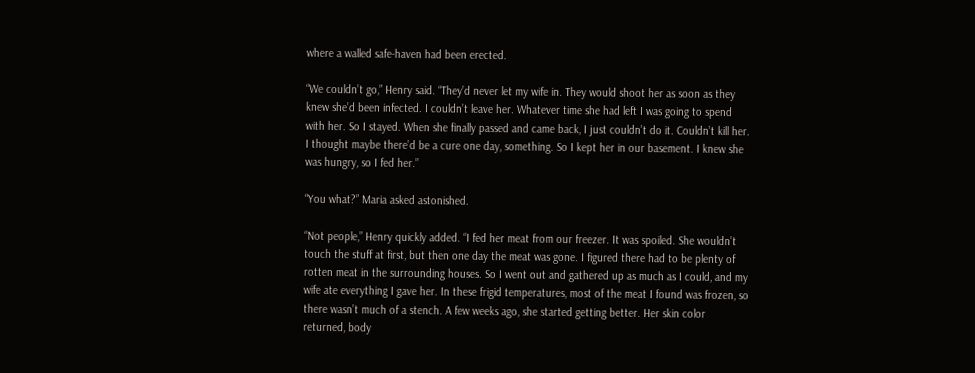where a walled safe-haven had been erected.

“We couldn’t go,” Henry said. “They’d never let my wife in. They would shoot her as soon as they knew she’d been infected. I couldn’t leave her. Whatever time she had left I was going to spend with her. So I stayed. When she finally passed and came back, I just couldn’t do it. Couldn’t kill her. I thought maybe there’d be a cure one day, something. So I kept her in our basement. I knew she was hungry, so I fed her.”

“You what?” Maria asked astonished.

“Not people,” Henry quickly added. “I fed her meat from our freezer. It was spoiled. She wouldn’t touch the stuff at first, but then one day the meat was gone. I figured there had to be plenty of rotten meat in the surrounding houses. So I went out and gathered up as much as I could, and my wife ate everything I gave her. In these frigid temperatures, most of the meat I found was frozen, so there wasn’t much of a stench. A few weeks ago, she started getting better. Her skin color returned, body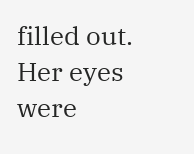filled out. Her eyes were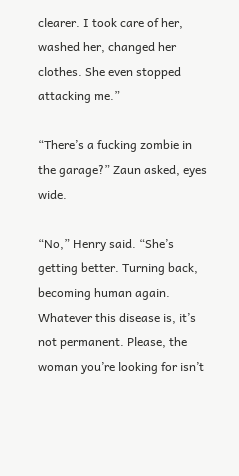clearer. I took care of her, washed her, changed her clothes. She even stopped attacking me.”

“There’s a fucking zombie in the garage?” Zaun asked, eyes wide.

“No,” Henry said. “She’s getting better. Turning back, becoming human again. Whatever this disease is, it’s not permanent. Please, the woman you’re looking for isn’t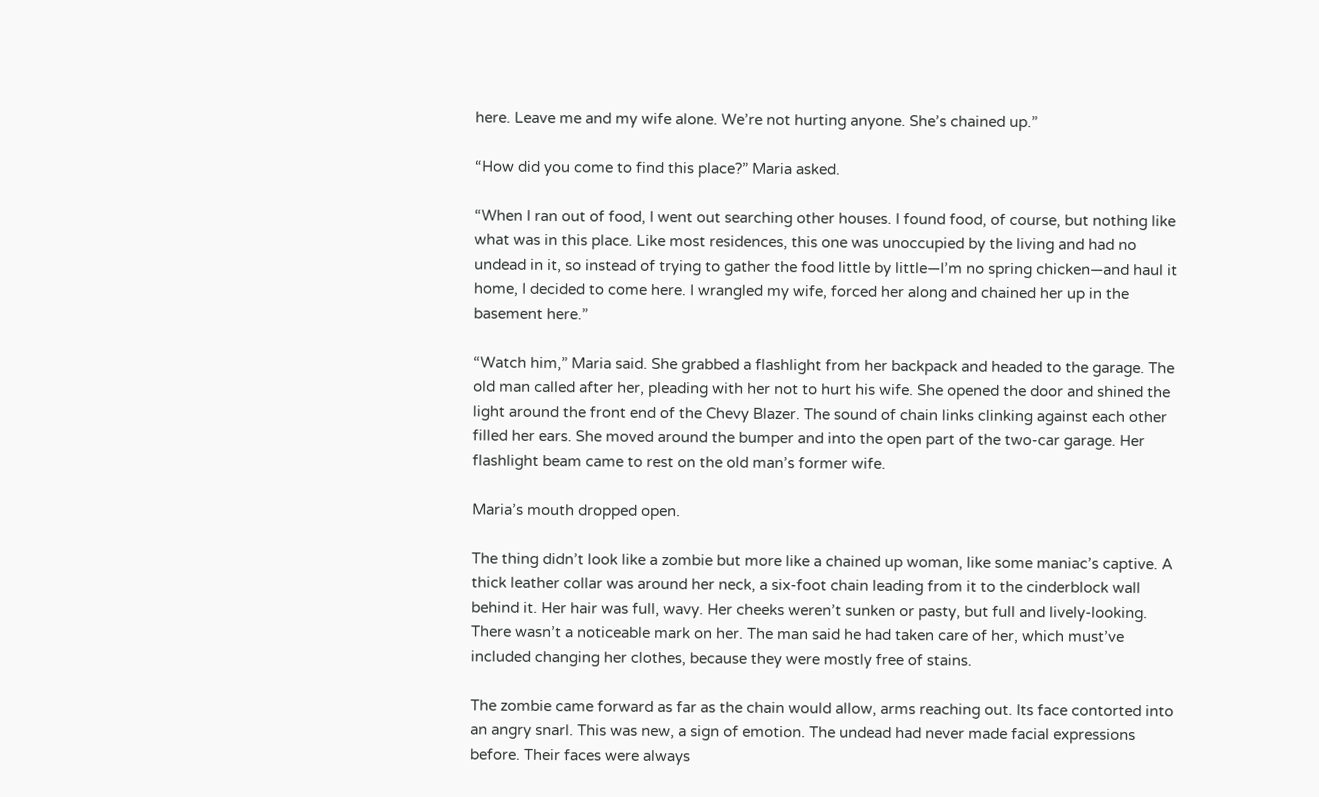here. Leave me and my wife alone. We’re not hurting anyone. She’s chained up.”

“How did you come to find this place?” Maria asked.

“When I ran out of food, I went out searching other houses. I found food, of course, but nothing like what was in this place. Like most residences, this one was unoccupied by the living and had no undead in it, so instead of trying to gather the food little by little—I’m no spring chicken—and haul it home, I decided to come here. I wrangled my wife, forced her along and chained her up in the basement here.”

“Watch him,” Maria said. She grabbed a flashlight from her backpack and headed to the garage. The old man called after her, pleading with her not to hurt his wife. She opened the door and shined the light around the front end of the Chevy Blazer. The sound of chain links clinking against each other filled her ears. She moved around the bumper and into the open part of the two-car garage. Her flashlight beam came to rest on the old man’s former wife.

Maria’s mouth dropped open.

The thing didn’t look like a zombie but more like a chained up woman, like some maniac’s captive. A thick leather collar was around her neck, a six-foot chain leading from it to the cinderblock wall behind it. Her hair was full, wavy. Her cheeks weren’t sunken or pasty, but full and lively-looking. There wasn’t a noticeable mark on her. The man said he had taken care of her, which must’ve included changing her clothes, because they were mostly free of stains.

The zombie came forward as far as the chain would allow, arms reaching out. Its face contorted into an angry snarl. This was new, a sign of emotion. The undead had never made facial expressions before. Their faces were always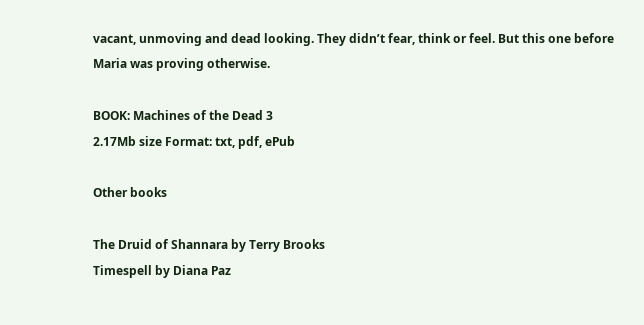vacant, unmoving and dead looking. They didn’t fear, think or feel. But this one before Maria was proving otherwise.

BOOK: Machines of the Dead 3
2.17Mb size Format: txt, pdf, ePub

Other books

The Druid of Shannara by Terry Brooks
Timespell by Diana Paz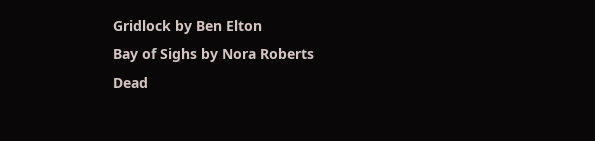Gridlock by Ben Elton
Bay of Sighs by Nora Roberts
Dead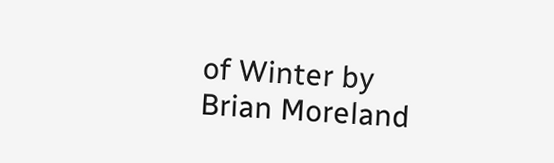of Winter by Brian Moreland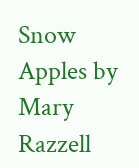Snow Apples by Mary Razzell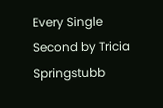Every Single Second by Tricia Springstubb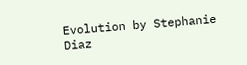Evolution by Stephanie Diaz